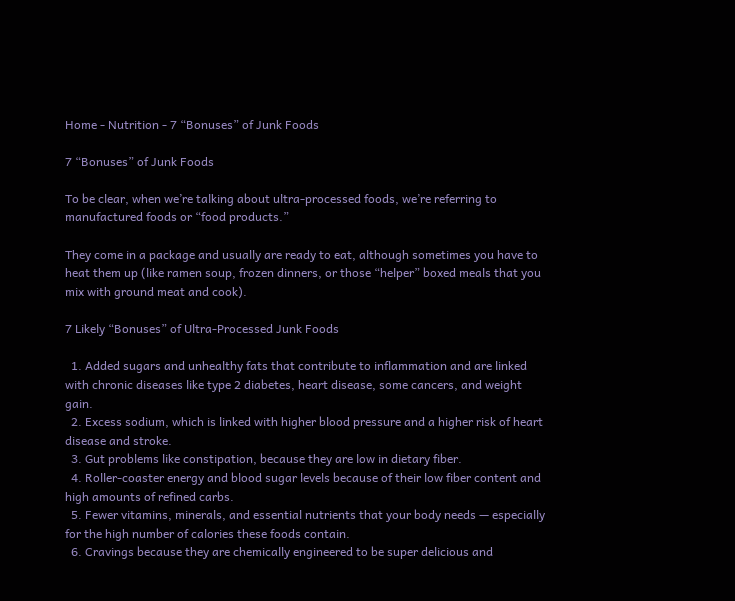Home - Nutrition - 7 “Bonuses” of Junk Foods

7 “Bonuses” of Junk Foods

To be clear, when we’re talking about ultra-processed foods, we’re referring to manufactured foods or “food products.”

They come in a package and usually are ready to eat, although sometimes you have to heat them up (like ramen soup, frozen dinners, or those “helper” boxed meals that you mix with ground meat and cook).

7 Likely “Bonuses” of Ultra-Processed Junk Foods

  1. Added sugars and unhealthy fats that contribute to inflammation and are linked with chronic diseases like type 2 diabetes, heart disease, some cancers, and weight gain.
  2. Excess sodium, which is linked with higher blood pressure and a higher risk of heart disease and stroke.
  3. Gut problems like constipation, because they are low in dietary fiber.
  4. Roller-coaster energy and blood sugar levels because of their low fiber content and high amounts of refined carbs.
  5. Fewer vitamins, minerals, and essential nutrients that your body needs — especially for the high number of calories these foods contain.
  6. Cravings because they are chemically engineered to be super delicious and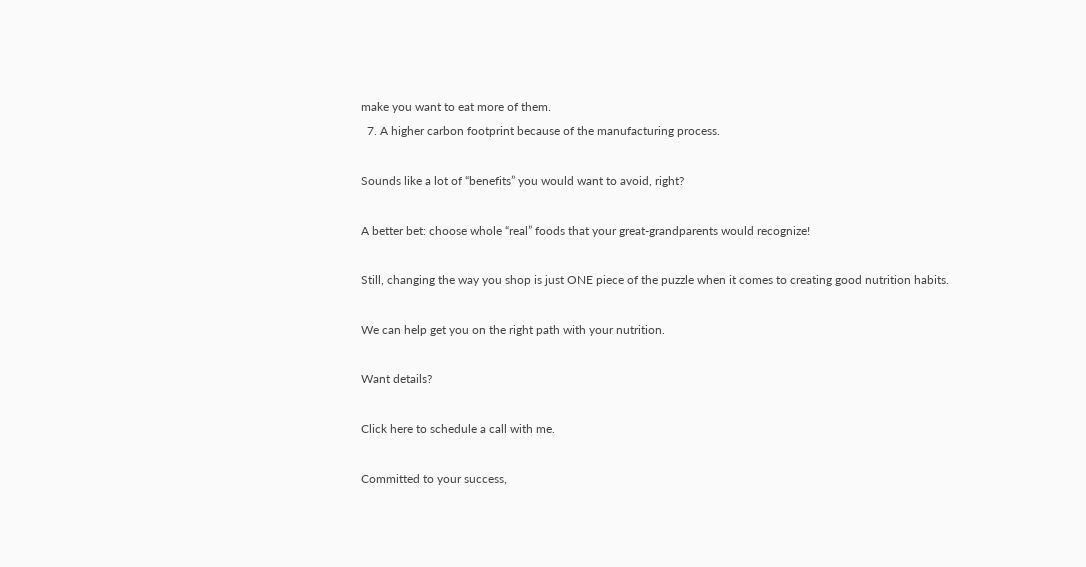make you want to eat more of them.
  7. A higher carbon footprint because of the manufacturing process.

Sounds like a lot of “benefits” you would want to avoid, right?

A better bet: choose whole “real” foods that your great-grandparents would recognize!

Still, changing the way you shop is just ONE piece of the puzzle when it comes to creating good nutrition habits.

We can help get you on the right path with your nutrition.

Want details?

Click here to schedule a call with me.

Committed to your success,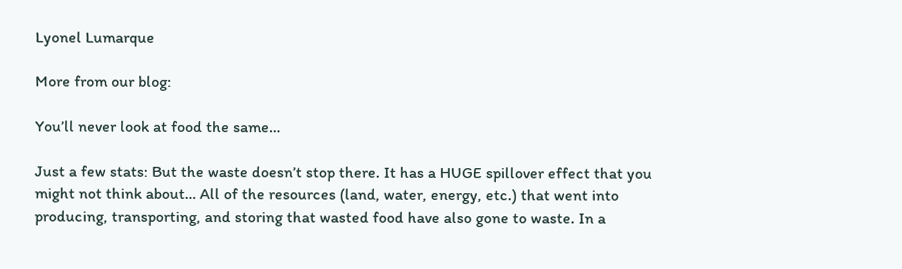Lyonel Lumarque

More from our blog:

You’ll never look at food the same…

Just a few stats: But the waste doesn’t stop there. It has a HUGE spillover effect that you might not think about… All of the resources (land, water, energy, etc.) that went into producing, transporting, and storing that wasted food have also gone to waste. In a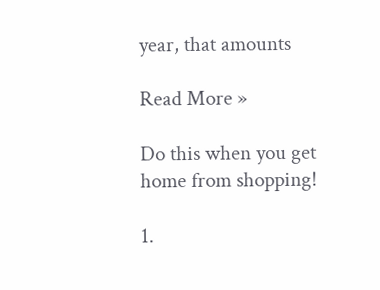year, that amounts

Read More »

Do this when you get home from shopping!

1.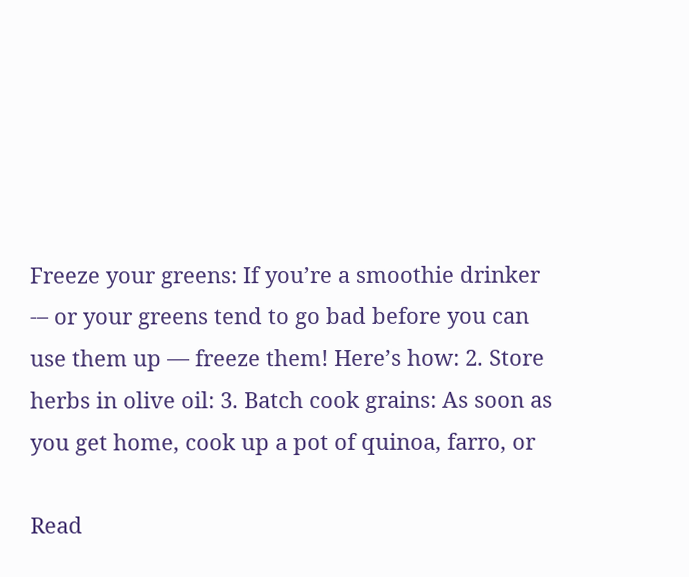Freeze your greens: If you’re a smoothie drinker -– or your greens tend to go bad before you can use them up — freeze them! Here’s how: 2. Store herbs in olive oil: 3. Batch cook grains: As soon as you get home, cook up a pot of quinoa, farro, or

Read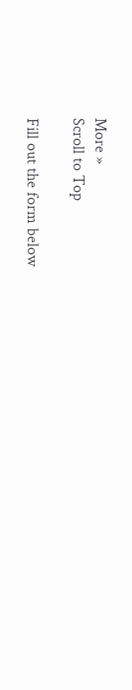More »
Scroll to Top

Fill out the form below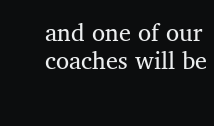and one of our coaches will be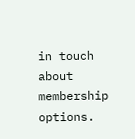in touch about membership options.